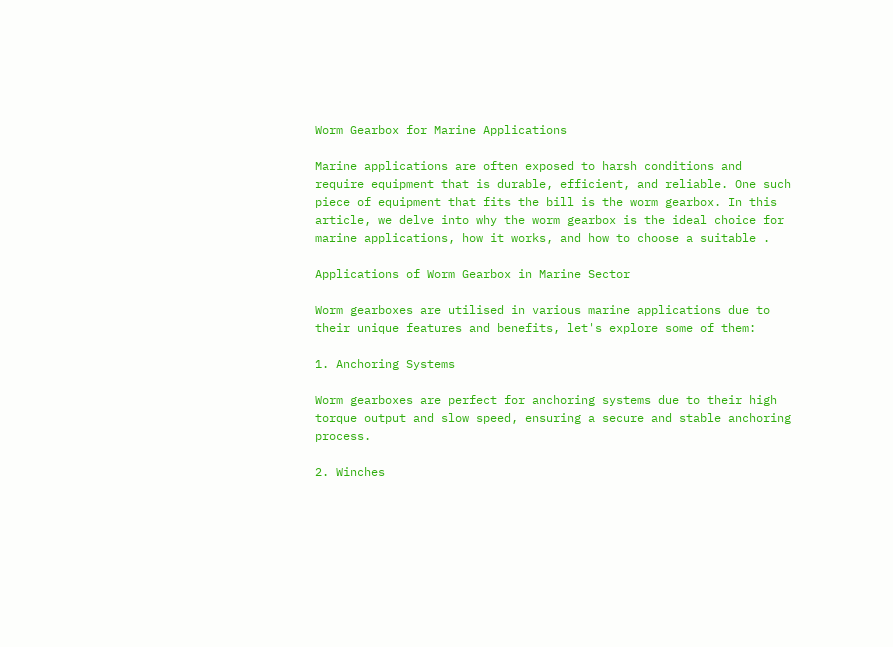Worm Gearbox for Marine Applications

Marine applications are often exposed to harsh conditions and require equipment that is durable, efficient, and reliable. One such piece of equipment that fits the bill is the worm gearbox. In this article, we delve into why the worm gearbox is the ideal choice for marine applications, how it works, and how to choose a suitable .

Applications of Worm Gearbox in Marine Sector

Worm gearboxes are utilised in various marine applications due to their unique features and benefits, let's explore some of them:

1. Anchoring Systems

Worm gearboxes are perfect for anchoring systems due to their high torque output and slow speed, ensuring a secure and stable anchoring process.

2. Winches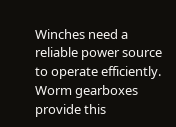Winches need a reliable power source to operate efficiently. Worm gearboxes provide this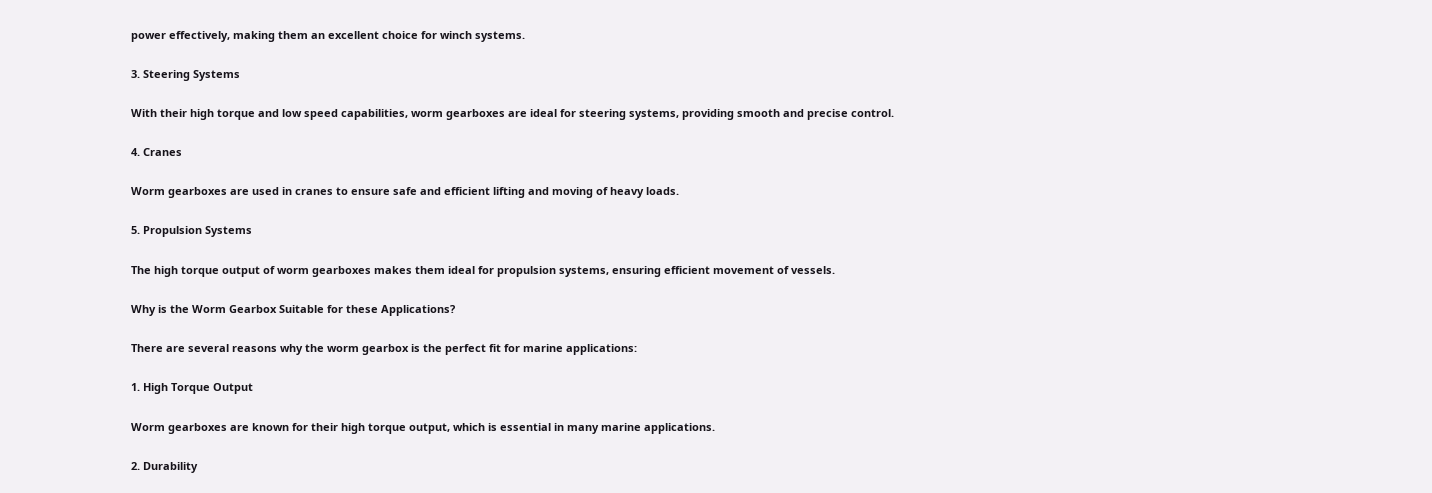power effectively, making them an excellent choice for winch systems.

3. Steering Systems

With their high torque and low speed capabilities, worm gearboxes are ideal for steering systems, providing smooth and precise control.

4. Cranes

Worm gearboxes are used in cranes to ensure safe and efficient lifting and moving of heavy loads.

5. Propulsion Systems

The high torque output of worm gearboxes makes them ideal for propulsion systems, ensuring efficient movement of vessels.

Why is the Worm Gearbox Suitable for these Applications?

There are several reasons why the worm gearbox is the perfect fit for marine applications:

1. High Torque Output

Worm gearboxes are known for their high torque output, which is essential in many marine applications.

2. Durability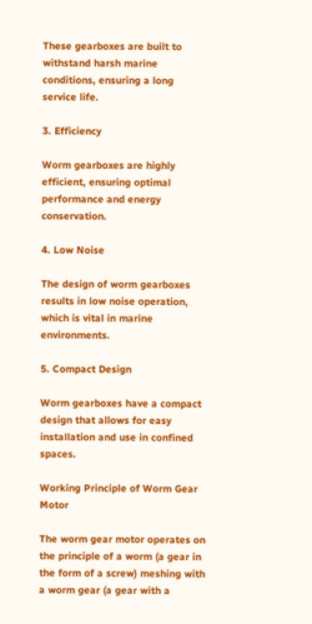These gearboxes are built to withstand harsh marine conditions, ensuring a long service life.

3. Efficiency

Worm gearboxes are highly efficient, ensuring optimal performance and energy conservation.

4. Low Noise

The design of worm gearboxes results in low noise operation, which is vital in marine environments.

5. Compact Design

Worm gearboxes have a compact design that allows for easy installation and use in confined spaces.

Working Principle of Worm Gear Motor

The worm gear motor operates on the principle of a worm (a gear in the form of a screw) meshing with a worm gear (a gear with a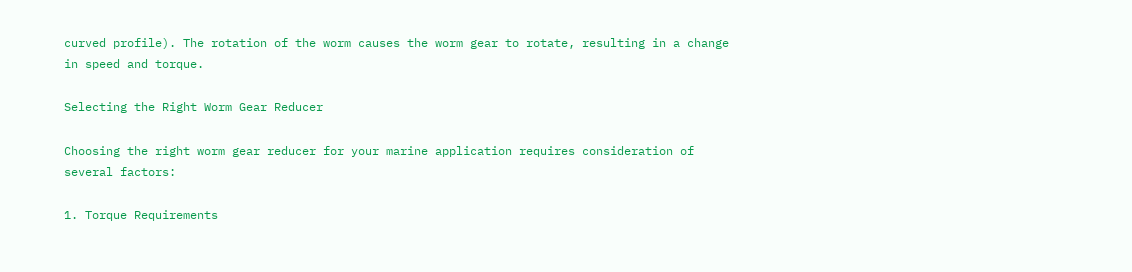curved profile). The rotation of the worm causes the worm gear to rotate, resulting in a change in speed and torque.

Selecting the Right Worm Gear Reducer

Choosing the right worm gear reducer for your marine application requires consideration of several factors:

1. Torque Requirements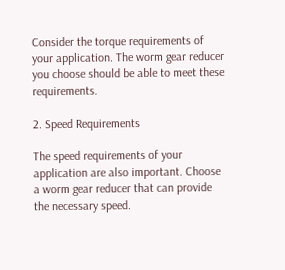Consider the torque requirements of your application. The worm gear reducer you choose should be able to meet these requirements.

2. Speed Requirements

The speed requirements of your application are also important. Choose a worm gear reducer that can provide the necessary speed.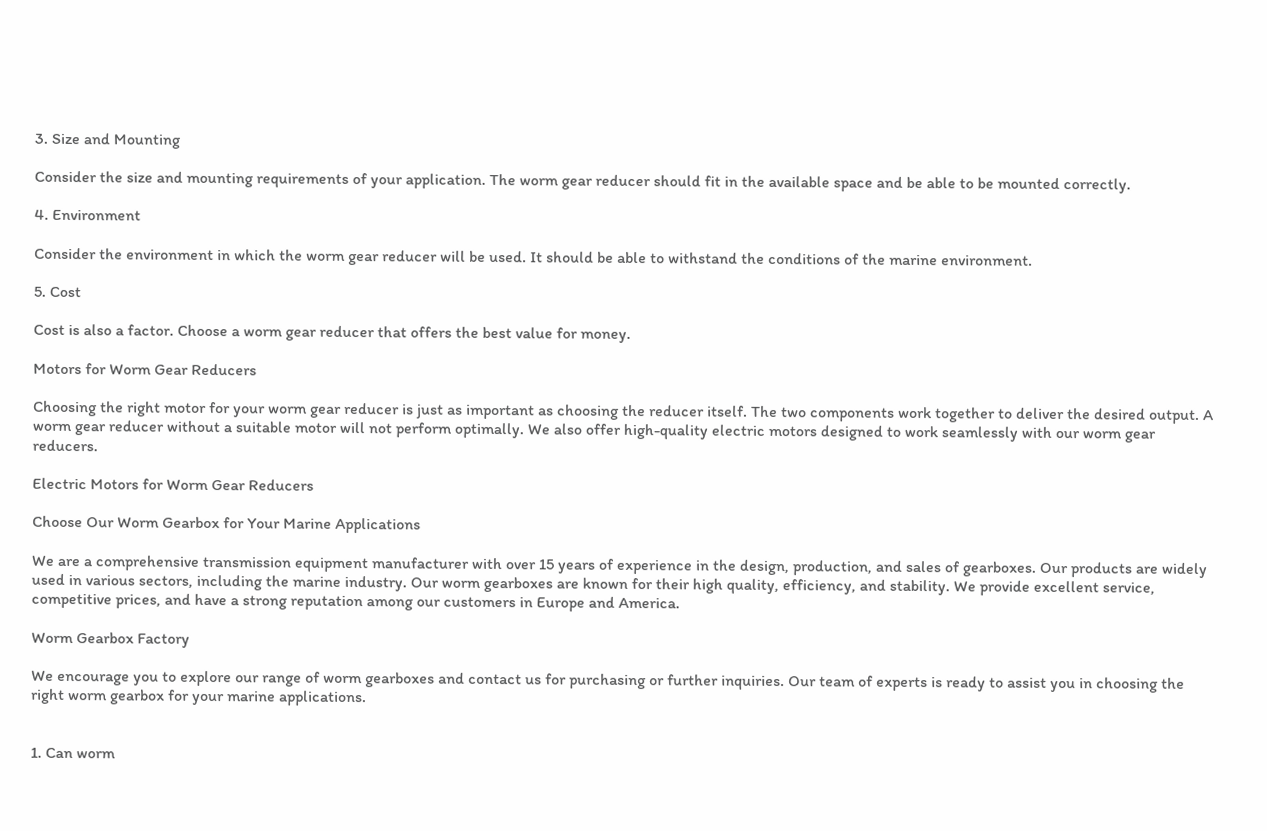3. Size and Mounting

Consider the size and mounting requirements of your application. The worm gear reducer should fit in the available space and be able to be mounted correctly.

4. Environment

Consider the environment in which the worm gear reducer will be used. It should be able to withstand the conditions of the marine environment.

5. Cost

Cost is also a factor. Choose a worm gear reducer that offers the best value for money.

Motors for Worm Gear Reducers

Choosing the right motor for your worm gear reducer is just as important as choosing the reducer itself. The two components work together to deliver the desired output. A worm gear reducer without a suitable motor will not perform optimally. We also offer high-quality electric motors designed to work seamlessly with our worm gear reducers.

Electric Motors for Worm Gear Reducers

Choose Our Worm Gearbox for Your Marine Applications

We are a comprehensive transmission equipment manufacturer with over 15 years of experience in the design, production, and sales of gearboxes. Our products are widely used in various sectors, including the marine industry. Our worm gearboxes are known for their high quality, efficiency, and stability. We provide excellent service, competitive prices, and have a strong reputation among our customers in Europe and America.

Worm Gearbox Factory

We encourage you to explore our range of worm gearboxes and contact us for purchasing or further inquiries. Our team of experts is ready to assist you in choosing the right worm gearbox for your marine applications.


1. Can worm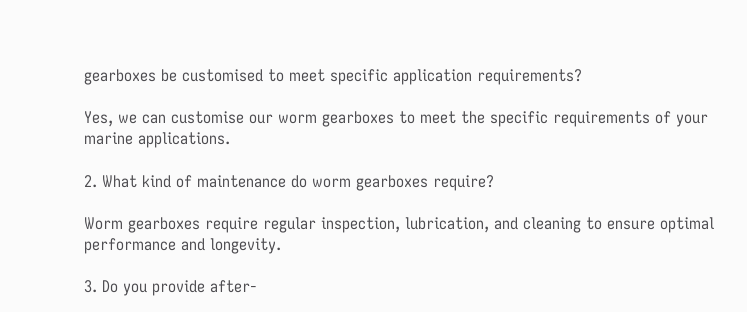gearboxes be customised to meet specific application requirements?

Yes, we can customise our worm gearboxes to meet the specific requirements of your marine applications.

2. What kind of maintenance do worm gearboxes require?

Worm gearboxes require regular inspection, lubrication, and cleaning to ensure optimal performance and longevity.

3. Do you provide after-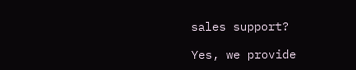sales support?

Yes, we provide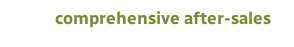comprehensive after-sales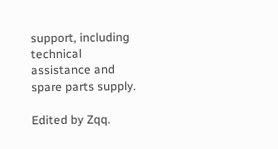support, including technical assistance and spare parts supply.

Edited by Zqq.